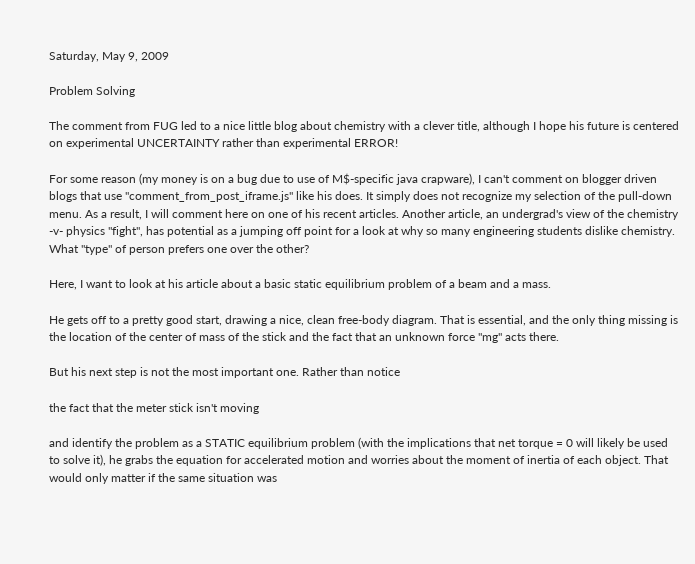Saturday, May 9, 2009

Problem Solving

The comment from FUG led to a nice little blog about chemistry with a clever title, although I hope his future is centered on experimental UNCERTAINTY rather than experimental ERROR!

For some reason (my money is on a bug due to use of M$-specific java crapware), I can't comment on blogger driven blogs that use "comment_from_post_iframe.js" like his does. It simply does not recognize my selection of the pull-down menu. As a result, I will comment here on one of his recent articles. Another article, an undergrad's view of the chemistry -v- physics "fight", has potential as a jumping off point for a look at why so many engineering students dislike chemistry. What "type" of person prefers one over the other?

Here, I want to look at his article about a basic static equilibrium problem of a beam and a mass.

He gets off to a pretty good start, drawing a nice, clean free-body diagram. That is essential, and the only thing missing is the location of the center of mass of the stick and the fact that an unknown force "mg" acts there.

But his next step is not the most important one. Rather than notice

the fact that the meter stick isn't moving

and identify the problem as a STATIC equilibrium problem (with the implications that net torque = 0 will likely be used to solve it), he grabs the equation for accelerated motion and worries about the moment of inertia of each object. That would only matter if the same situation was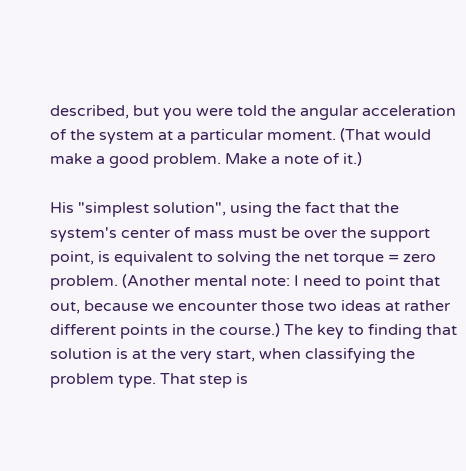described, but you were told the angular acceleration of the system at a particular moment. (That would make a good problem. Make a note of it.)

His "simplest solution", using the fact that the system's center of mass must be over the support point, is equivalent to solving the net torque = zero problem. (Another mental note: I need to point that out, because we encounter those two ideas at rather different points in the course.) The key to finding that solution is at the very start, when classifying the problem type. That step is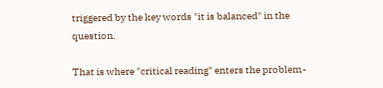triggered by the key words "it is balanced" in the question.

That is where "critical reading" enters the problem-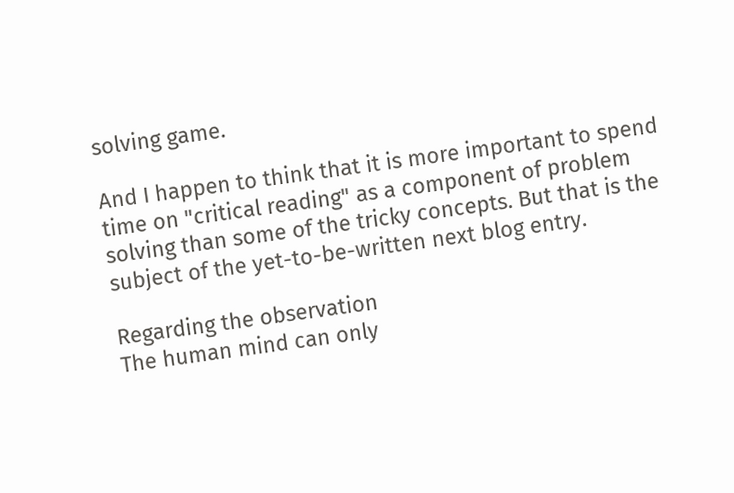solving game.

And I happen to think that it is more important to spend time on "critical reading" as a component of problem solving than some of the tricky concepts. But that is the subject of the yet-to-be-written next blog entry.

Regarding the observation
The human mind can only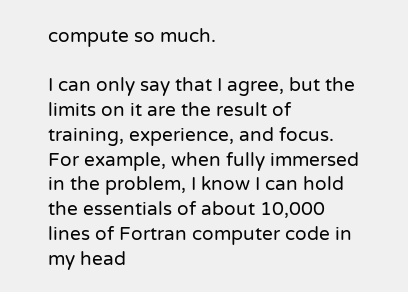compute so much.

I can only say that I agree, but the limits on it are the result of training, experience, and focus. For example, when fully immersed in the problem, I know I can hold the essentials of about 10,000 lines of Fortran computer code in my head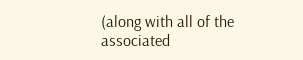(along with all of the associated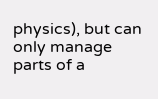physics), but can only manage parts of a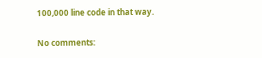100,000 line code in that way.

No comments: